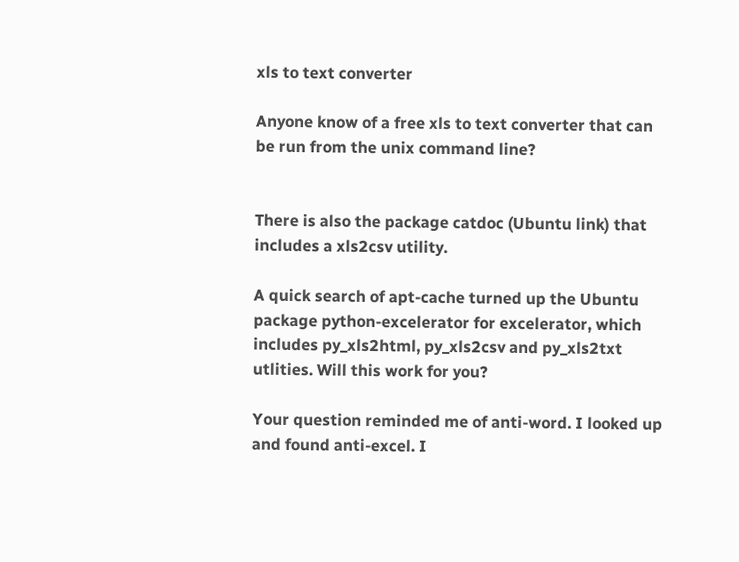xls to text converter

Anyone know of a free xls to text converter that can be run from the unix command line?


There is also the package catdoc (Ubuntu link) that includes a xls2csv utility.

A quick search of apt-cache turned up the Ubuntu package python-excelerator for excelerator, which includes py_xls2html, py_xls2csv and py_xls2txt utlities. Will this work for you?

Your question reminded me of anti-word. I looked up and found anti-excel. I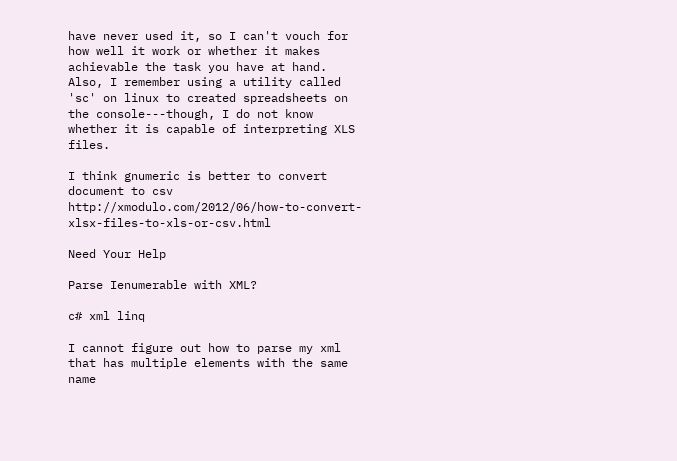have never used it, so I can't vouch for how well it work or whether it makes achievable the task you have at hand. Also, I remember using a utility called 'sc' on linux to created spreadsheets on the console---though, I do not know whether it is capable of interpreting XLS files.

I think gnumeric is better to convert document to csv http://xmodulo.com/2012/06/how-to-convert-xlsx-files-to-xls-or-csv.html

Need Your Help

Parse Ienumerable with XML?

c# xml linq

I cannot figure out how to parse my xml that has multiple elements with the same name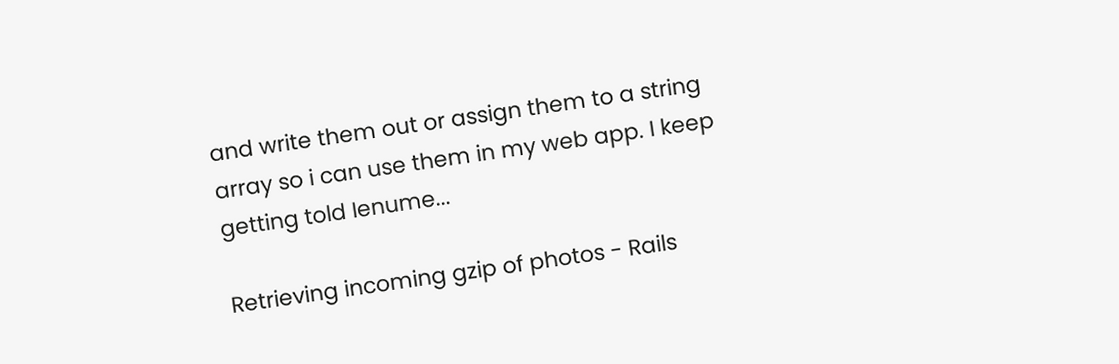and write them out or assign them to a string array so i can use them in my web app. I keep getting told Ienume...

Retrieving incoming gzip of photos - Rails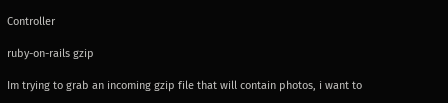Controller

ruby-on-rails gzip

Im trying to grab an incoming gzip file that will contain photos, i want to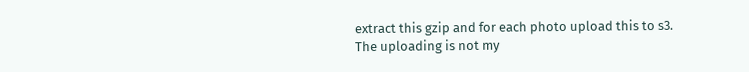extract this gzip and for each photo upload this to s3. The uploading is not my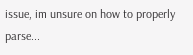issue, im unsure on how to properly parse...